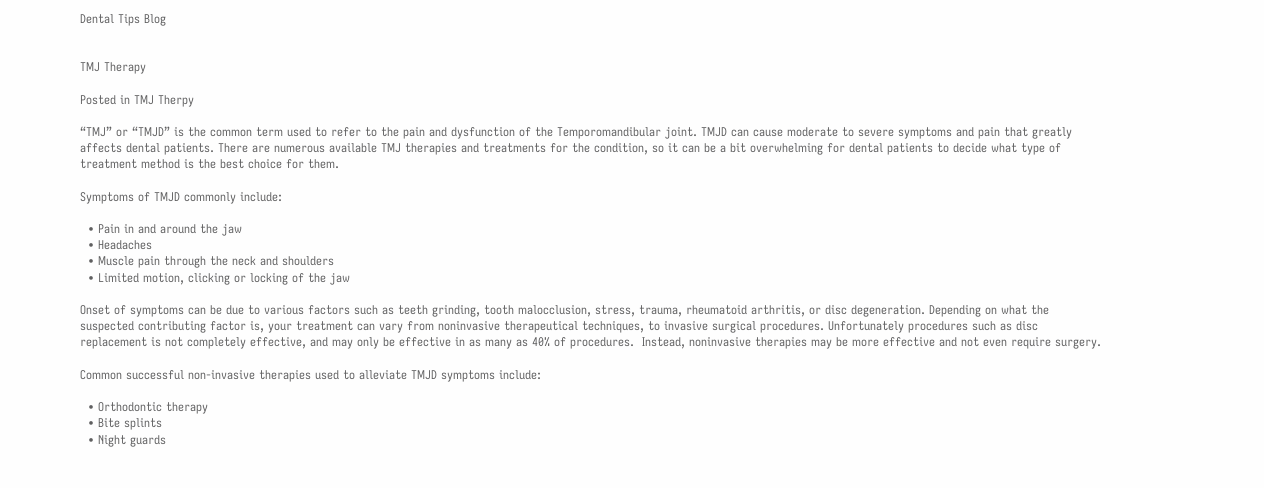Dental Tips Blog


TMJ Therapy

Posted in TMJ Therpy

“TMJ” or “TMJD” is the common term used to refer to the pain and dysfunction of the Temporomandibular joint. TMJD can cause moderate to severe symptoms and pain that greatly affects dental patients. There are numerous available TMJ therapies and treatments for the condition, so it can be a bit overwhelming for dental patients to decide what type of treatment method is the best choice for them.

Symptoms of TMJD commonly include:

  • Pain in and around the jaw
  • Headaches
  • Muscle pain through the neck and shoulders
  • Limited motion, clicking or locking of the jaw

Onset of symptoms can be due to various factors such as teeth grinding, tooth malocclusion, stress, trauma, rheumatoid arthritis, or disc degeneration. Depending on what the suspected contributing factor is, your treatment can vary from noninvasive therapeutical techniques, to invasive surgical procedures. Unfortunately procedures such as disc replacement is not completely effective, and may only be effective in as many as 40% of procedures.  Instead, noninvasive therapies may be more effective and not even require surgery.

Common successful non-invasive therapies used to alleviate TMJD symptoms include:

  • Orthodontic therapy
  • Bite splints
  • Night guards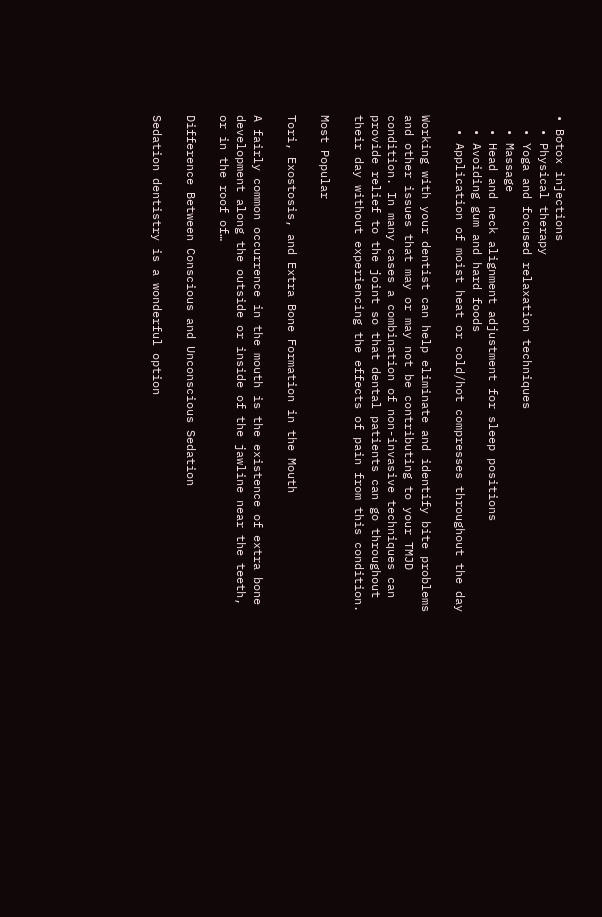• Botox injections
  • Physical therapy
  • Yoga and focused relaxation techniques
  • Massage
  • Head and neck alignment adjustment for sleep positions
  • Avoiding gum and hard foods
  • Application of moist heat or cold/hot compresses throughout the day

Working with your dentist can help eliminate and identify bite problems and other issues that may or may not be contributing to your TMJD condition. In many cases a combination of non-invasive techniques can provide relief to the joint so that dental patients can go throughout their day without experiencing the effects of pain from this condition.

Most Popular

Tori, Exostosis, and Extra Bone Formation in the Mouth

A fairly common occurrence in the mouth is the existence of extra bone development along the outside or inside of the jawline near the teeth, or in the roof of…

Difference Between Conscious and Unconscious Sedation

Sedation dentistry is a wonderful option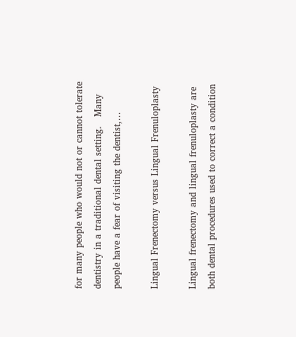for many people who would not or cannot tolerate dentistry in a traditional dental setting.   Many people have a fear of visiting the dentist,…

Lingual Frenectomy versus Lingual Frenuloplasty

Lingual frenectomy and lingual frenuloplasty are both dental procedures used to correct a condition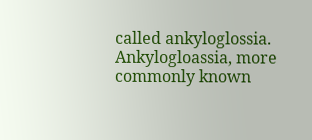called ankyloglossia. Ankylogloassia, more commonly known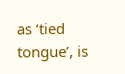as ‘tied tongue’, is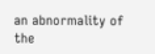an abnormality of the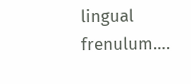lingual frenulum….